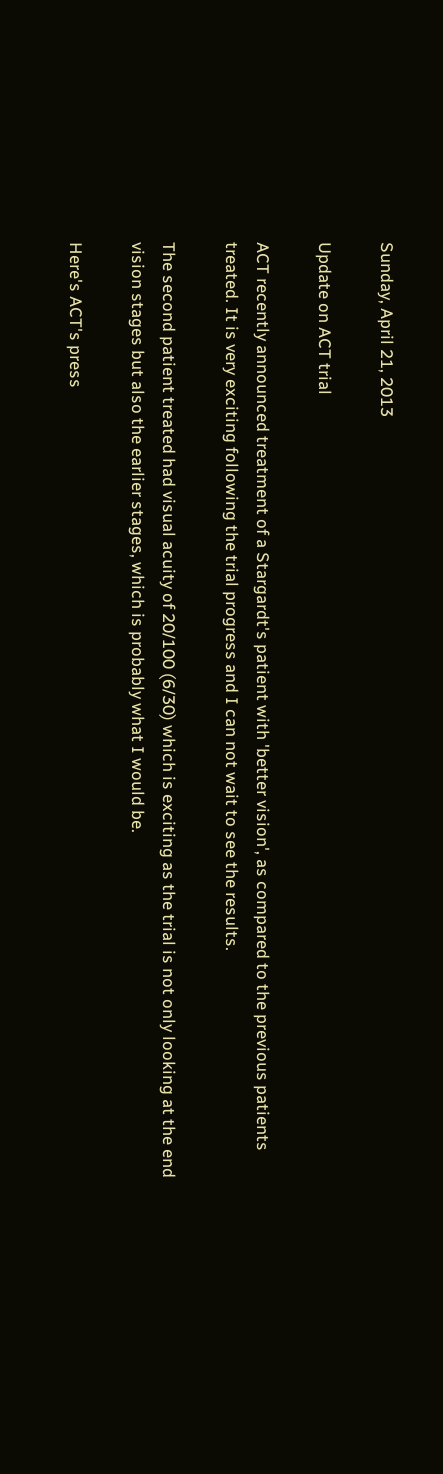Sunday, April 21, 2013

Update on ACT trial

ACT recently announced treatment of a Stargardt's patient with 'better vision', as compared to the previous patients treated. It is very exciting following the trial progress and I can not wait to see the results.

The second patient treated had visual acuity of 20/100 (6/30) which is exciting as the trial is not only looking at the end vision stages but also the earlier stages, which is probably what I would be.

Here's ACT's press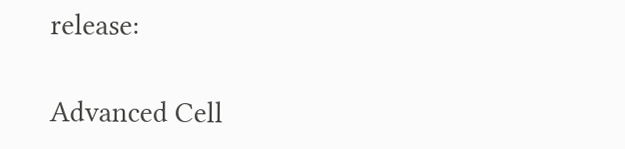release:

Advanced Cell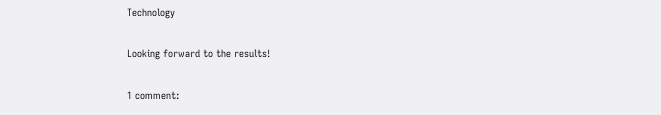Technology

Looking forward to the results!

1 comment: